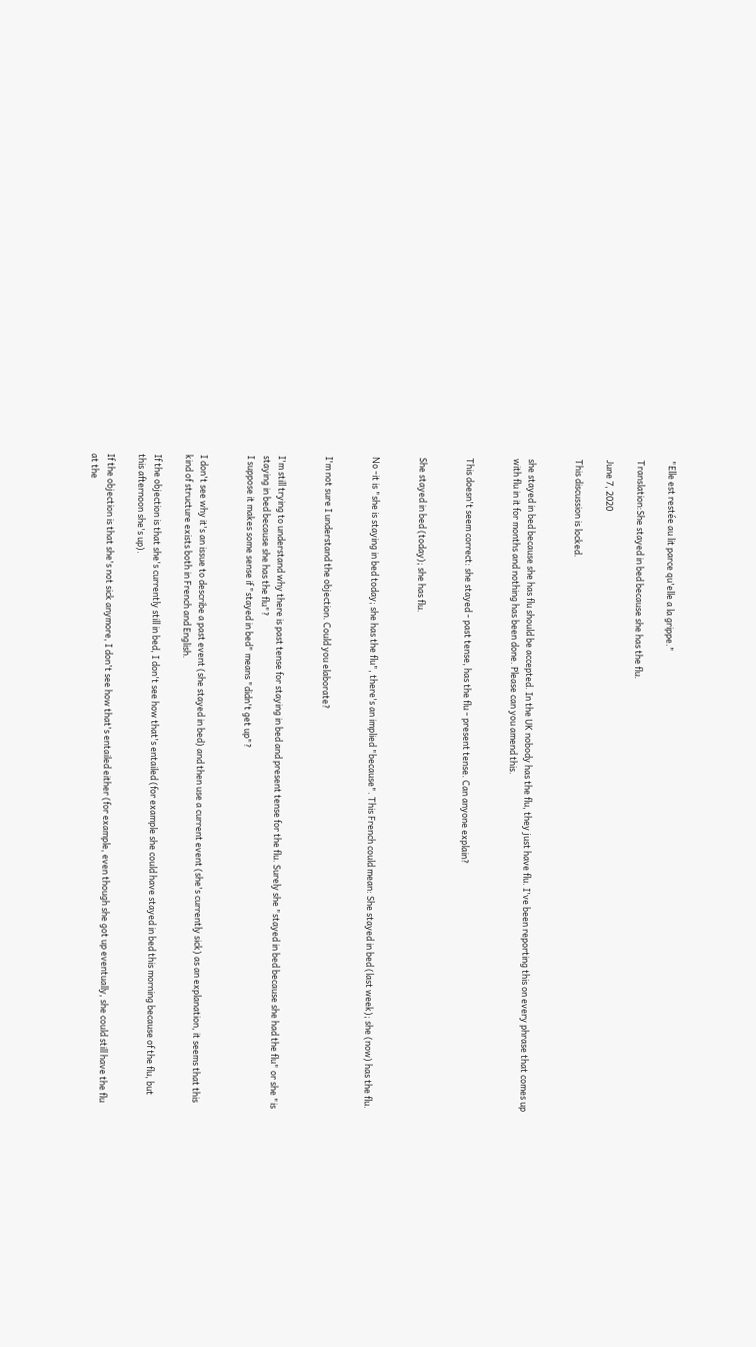"Elle est restée au lit parce qu'elle a la grippe."

Translation:She stayed in bed because she has the flu.

June 7, 2020

This discussion is locked.


she stayed in bed because she has flu should be accepted. In the UK nobody has the flu, they just have flu. I've been reporting this on every phrase that comes up with flu in it for months and nothing has been done. Please can you amend this.


This doesn't seem correct: she stayed - past tense, has the flu - present tense. Can anyone explain?


She stayed in bed (today); she has flu.


No -it is "she is staying in bed today; she has the flu", there's an implied "because". This French could mean: She stayed in bed (last week); she (now) has the flu.


I'm not sure I understand the objection. Could you elaborate?


I'm still trying to understand why there is past tense for staying in bed and present tense for the flu. Surely she "stayed in bed because she had the flu" or she "is staying in bed because she has the flu"?
I suppose it makes some sense if "stayed in bed" means "didn't get up"?


I don't see why it's an issue to describe a past event (she stayed in bed) and then use a current event (she's currently sick) as an explanation, it seems that this kind of structure exists both in French and English.

If the objection is that she's currently still in bed, I don't see how that's entailed (for example she could have stayed in bed this morning because of the flu, but this afternoon she's up).

If the objection is that she's not sick anymore, I don't see how that's entailed either (for example, even though she got up eventually, she could still have the flu at the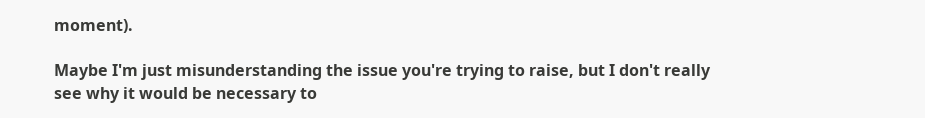moment).

Maybe I'm just misunderstanding the issue you're trying to raise, but I don't really see why it would be necessary to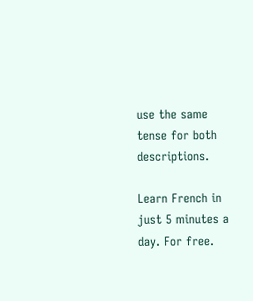use the same tense for both descriptions.

Learn French in just 5 minutes a day. For free.